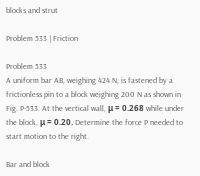blocks and strut

Problem 533 | Friction

Problem 533
A uniform bar AB, weighing 424 N, is fastened by a frictionless pin to a block weighing 200 N as shown in Fig. P-533. At the vertical wall, μ = 0.268 while under the block, μ = 0.20. Determine the force P needed to start motion to the right.

Bar and block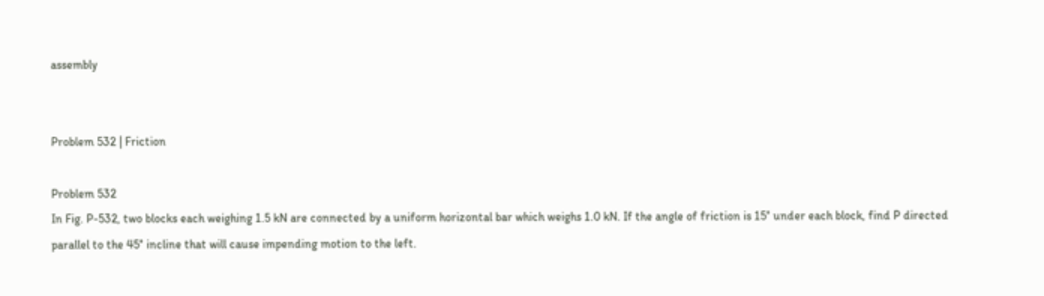assembly


Problem 532 | Friction

Problem 532
In Fig. P-532, two blocks each weighing 1.5 kN are connected by a uniform horizontal bar which weighs 1.0 kN. If the angle of friction is 15° under each block, find P directed parallel to the 45° incline that will cause impending motion to the left.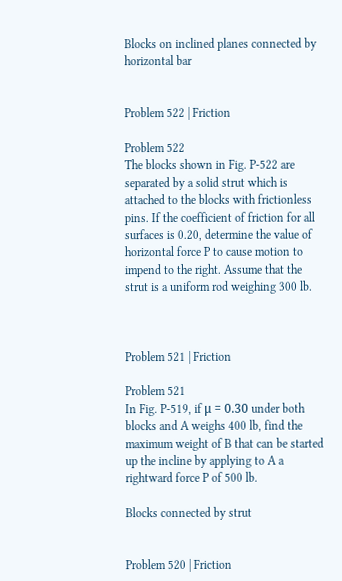Blocks on inclined planes connected by horizontal bar


Problem 522 | Friction

Problem 522
The blocks shown in Fig. P-522 are separated by a solid strut which is attached to the blocks with frictionless pins. If the coefficient of friction for all surfaces is 0.20, determine the value of horizontal force P to cause motion to impend to the right. Assume that the strut is a uniform rod weighing 300 lb.



Problem 521 | Friction

Problem 521
In Fig. P-519, if μ = 0.30 under both blocks and A weighs 400 lb, find the maximum weight of B that can be started up the incline by applying to A a rightward force P of 500 lb.

Blocks connected by strut


Problem 520 | Friction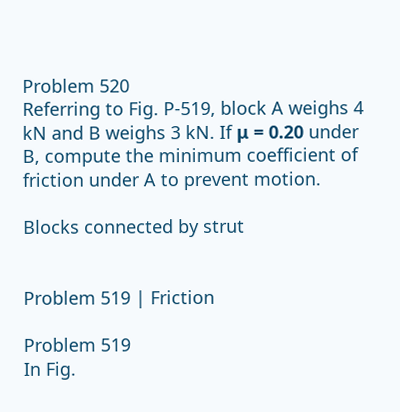Problem 520
Referring to Fig. P-519, block A weighs 4 kN and B weighs 3 kN. If μ = 0.20 under B, compute the minimum coefficient of friction under A to prevent motion.

Blocks connected by strut


Problem 519 | Friction

Problem 519
In Fig.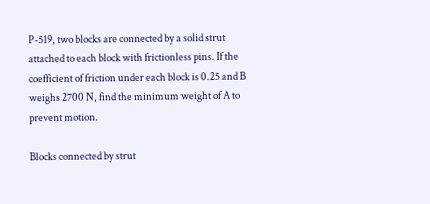P-519, two blocks are connected by a solid strut attached to each block with frictionless pins. If the coefficient of friction under each block is 0.25 and B weighs 2700 N, find the minimum weight of A to prevent motion.

Blocks connected by strut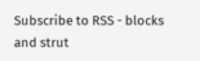Subscribe to RSS - blocks and strut